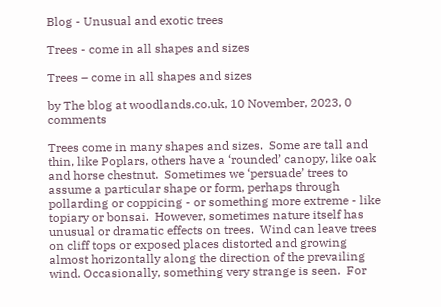Blog - Unusual and exotic trees

Trees - come in all shapes and sizes

Trees – come in all shapes and sizes

by The blog at woodlands.co.uk, 10 November, 2023, 0 comments

Trees come in many shapes and sizes.  Some are tall and thin, like Poplars, others have a ‘rounded’ canopy, like oak and horse chestnut.  Sometimes we ‘persuade’ trees to assume a particular shape or form, perhaps through pollarding or coppicing - or something more extreme - like topiary or bonsai.  However, sometimes nature itself has unusual or dramatic effects on trees.  Wind can leave trees on cliff tops or exposed places distorted and growing almost horizontally along the direction of the prevailing wind. Occasionally, something very strange is seen.  For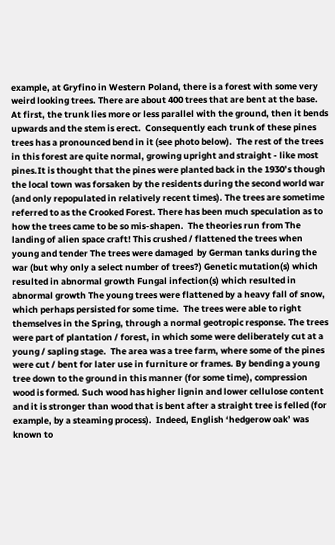example, at Gryfino in Western Poland, there is a forest with some very weird looking trees. There are about 400 trees that are bent at the base.  At first, the trunk lies more or less parallel with the ground, then it bends upwards and the stem is erect.  Consequently each trunk of these pines trees has a pronounced bend in it (see photo below).  The rest of the trees in this forest are quite normal, growing upright and straight - like most pines.It is thought that the pines were planted back in the 1930’s though the local town was forsaken by the residents during the second world war (and only repopulated in relatively recent times). The trees are sometime referred to as the Crooked Forest. There has been much speculation as to how the trees came to be so mis-shapen.  The theories run from The landing of alien space craft! This crushed / flattened the trees when young and tender The trees were damaged  by German tanks during the war (but why only a select number of trees?) Genetic mutation(s) which resulted in abnormal growth Fungal infection(s) which resulted in abnormal growth The young trees were flattened by a heavy fall of snow, which perhaps persisted for some time.  The trees were able to right themselves in the Spring, through a normal geotropic response. The trees were part of plantation / forest, in which some were deliberately cut at a young / sapling stage.  The area was a tree farm, where some of the pines were cut / bent for later use in furniture or frames. By bending a young tree down to the ground in this manner (for some time), compression wood is formed. Such wood has higher lignin and lower cellulose content and it is stronger than wood that is bent after a straight tree is felled (for example, by a steaming process).  Indeed, English ‘hedgerow oak’ was known to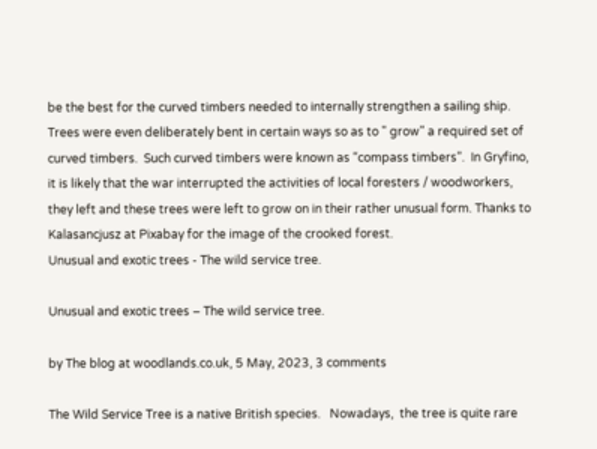be the best for the curved timbers needed to internally strengthen a sailing ship.  Trees were even deliberately bent in certain ways so as to " grow" a required set of curved timbers.  Such curved timbers were known as “compass timbers”.  In Gryfino, it is likely that the war interrupted the activities of local foresters / woodworkers, they left and these trees were left to grow on in their rather unusual form. Thanks to Kalasancjusz at Pixabay for the image of the crooked forest.
Unusual and exotic trees - The wild service tree.

Unusual and exotic trees – The wild service tree.

by The blog at woodlands.co.uk, 5 May, 2023, 3 comments

The Wild Service Tree is a native British species.   Nowadays,  the tree is quite rare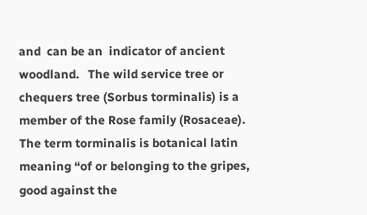and  can be an  indicator of ancient woodland.   The wild service tree or chequers tree (Sorbus torminalis) is a member of the Rose family (Rosaceae).  The term torminalis is botanical latin meaning “of or belonging to the gripes, good against the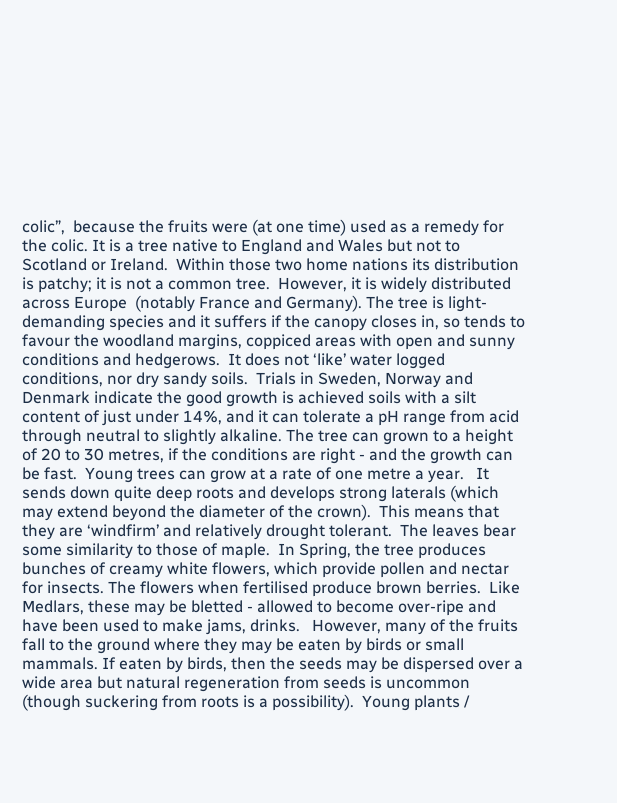colic”,  because the fruits were (at one time) used as a remedy for the colic. It is a tree native to England and Wales but not to Scotland or Ireland.  Within those two home nations its distribution is patchy; it is not a common tree.  However, it is widely distributed across Europe  (notably France and Germany). The tree is light-demanding species and it suffers if the canopy closes in, so tends to favour the woodland margins, coppiced areas with open and sunny conditions and hedgerows.  It does not ‘like’ water logged conditions, nor dry sandy soils.  Trials in Sweden, Norway and Denmark indicate the good growth is achieved soils with a silt content of just under 14%, and it can tolerate a pH range from acid through neutral to slightly alkaline. The tree can grown to a height of 20 to 30 metres, if the conditions are right - and the growth can be fast.  Young trees can grow at a rate of one metre a year.   It sends down quite deep roots and develops strong laterals (which may extend beyond the diameter of the crown).  This means that they are ‘windfirm’ and relatively drought tolerant.  The leaves bear some similarity to those of maple.  In Spring, the tree produces bunches of creamy white flowers, which provide pollen and nectar for insects. The flowers when fertilised produce brown berries.  Like Medlars, these may be bletted - allowed to become over-ripe and have been used to make jams, drinks.   However, many of the fruits fall to the ground where they may be eaten by birds or small mammals. If eaten by birds, then the seeds may be dispersed over a wide area but natural regeneration from seeds is uncommon (though suckering from roots is a possibility).  Young plants /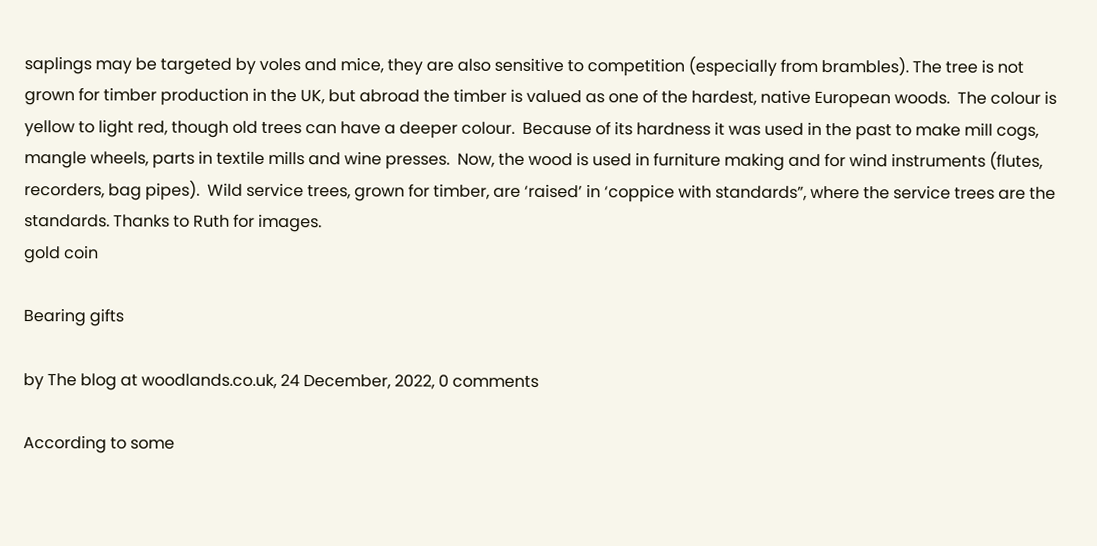saplings may be targeted by voles and mice, they are also sensitive to competition (especially from brambles). The tree is not grown for timber production in the UK, but abroad the timber is valued as one of the hardest, native European woods.  The colour is yellow to light red, though old trees can have a deeper colour.  Because of its hardness it was used in the past to make mill cogs, mangle wheels, parts in textile mills and wine presses.  Now, the wood is used in furniture making and for wind instruments (flutes, recorders, bag pipes).  Wild service trees, grown for timber, are ‘raised’ in ‘coppice with standards”, where the service trees are the standards. Thanks to Ruth for images.
gold coin

Bearing gifts

by The blog at woodlands.co.uk, 24 December, 2022, 0 comments

According to some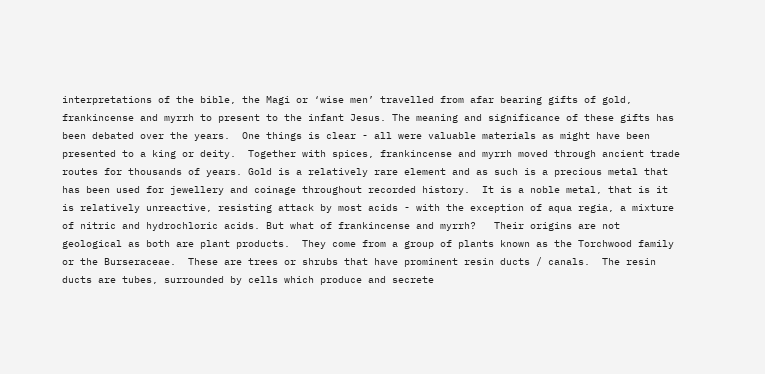interpretations of the bible, the Magi or ‘wise men’ travelled from afar bearing gifts of gold, frankincense and myrrh to present to the infant Jesus. The meaning and significance of these gifts has been debated over the years.  One things is clear - all were valuable materials as might have been presented to a king or deity.  Together with spices, frankincense and myrrh moved through ancient trade routes for thousands of years. Gold is a relatively rare element and as such is a precious metal that has been used for jewellery and coinage throughout recorded history.  It is a noble metal, that is it is relatively unreactive, resisting attack by most acids - with the exception of aqua regia, a mixture of nitric and hydrochloric acids. But what of frankincense and myrrh?   Their origins are not geological as both are plant products.  They come from a group of plants known as the Torchwood family or the Burseraceae.  These are trees or shrubs that have prominent resin ducts / canals.  The resin ducts are tubes, surrounded by cells which produce and secrete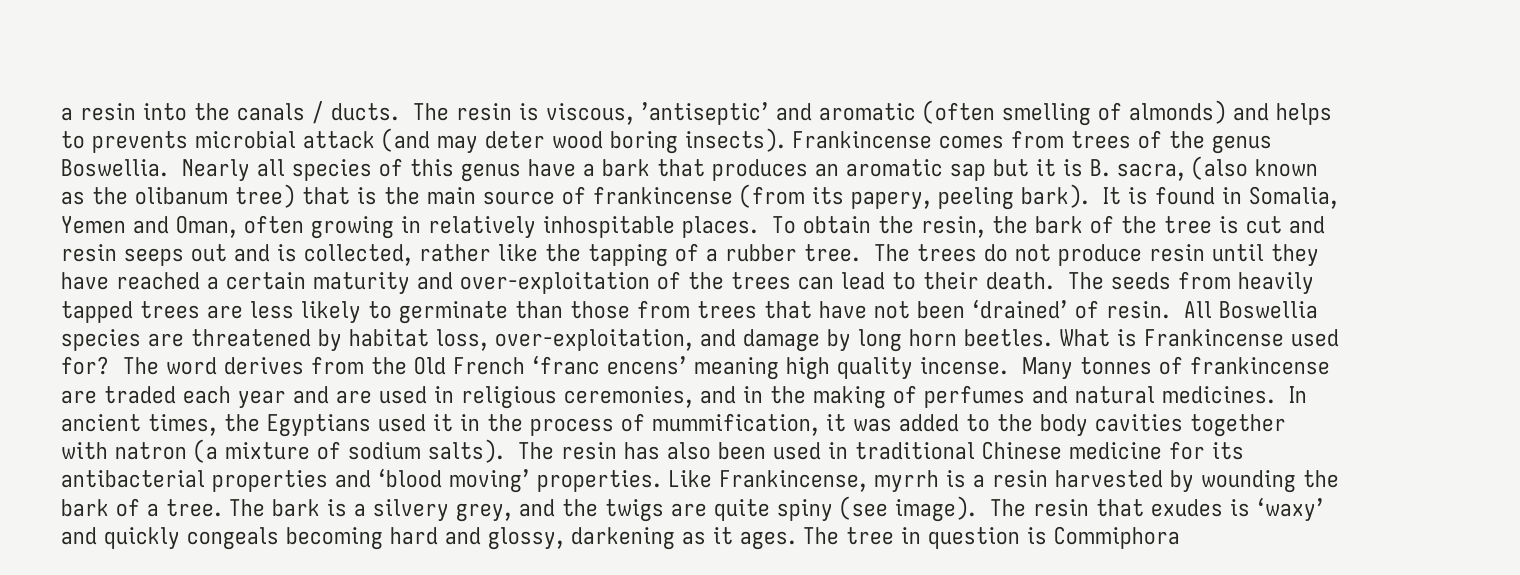a resin into the canals / ducts.  The resin is viscous, ’antiseptic’ and aromatic (often smelling of almonds) and helps to prevents microbial attack (and may deter wood boring insects). Frankincense comes from trees of the genus Boswellia.  Nearly all species of this genus have a bark that produces an aromatic sap but it is B. sacra, (also known as the olibanum tree) that is the main source of frankincense (from its papery, peeling bark).  It is found in Somalia, Yemen and Oman, often growing in relatively inhospitable places.  To obtain the resin, the bark of the tree is cut and resin seeps out and is collected, rather like the tapping of a rubber tree.  The trees do not produce resin until they have reached a certain maturity and over-exploitation of the trees can lead to their death.  The seeds from heavily tapped trees are less likely to germinate than those from trees that have not been ‘drained’ of resin.  All Boswellia species are threatened by habitat loss, over-exploitation, and damage by long horn beetles. What is Frankincense used for?  The word derives from the Old French ‘franc encens’ meaning high quality incense.  Many tonnes of frankincense are traded each year and are used in religious ceremonies, and in the making of perfumes and natural medicines.  In ancient times, the Egyptians used it in the process of mummification, it was added to the body cavities together with natron (a mixture of sodium salts).  The resin has also been used in traditional Chinese medicine for its antibacterial properties and ‘blood moving’ properties. Like Frankincense, myrrh is a resin harvested by wounding the bark of a tree. The bark is a silvery grey, and the twigs are quite spiny (see image).  The resin that exudes is ‘waxy’ and quickly congeals becoming hard and glossy, darkening as it ages. The tree in question is Commiphora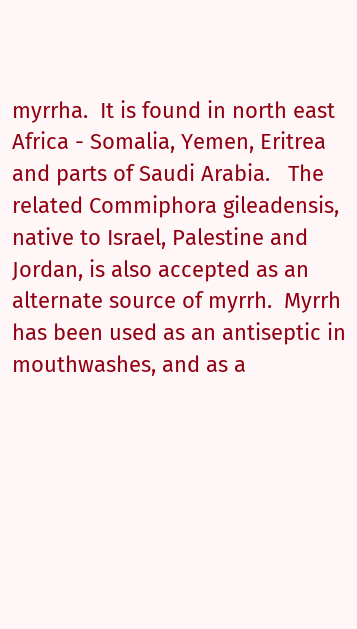myrrha.  It is found in north east Africa - Somalia, Yemen, Eritrea and parts of Saudi Arabia.   The related Commiphora gileadensis, native to Israel, Palestine and Jordan, is also accepted as an alternate source of myrrh.  Myrrh has been used as an antiseptic in mouthwashes, and as a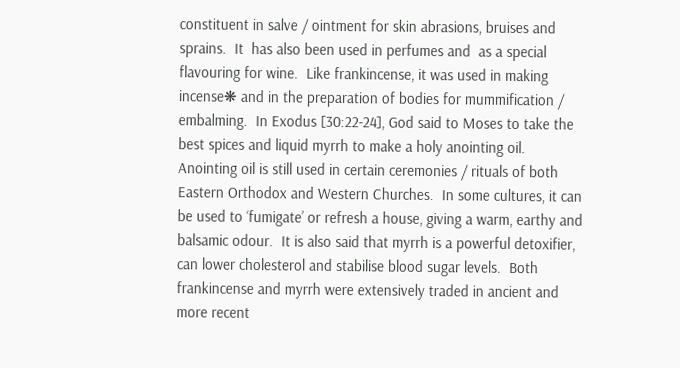constituent in salve / ointment for skin abrasions, bruises and sprains.  It  has also been used in perfumes and  as a special flavouring for wine.  Like frankincense, it was used in making incense❋ and in the preparation of bodies for mummification / embalming.  In Exodus [30:22-24], God said to Moses to take the best spices and liquid myrrh to make a holy anointing oil.  Anointing oil is still used in certain ceremonies / rituals of both Eastern Orthodox and Western Churches.  In some cultures, it can be used to ‘fumigate’ or refresh a house, giving a warm, earthy and balsamic odour.  It is also said that myrrh is a powerful detoxifier, can lower cholesterol and stabilise blood sugar levels.  Both frankincense and myrrh were extensively traded in ancient and more recent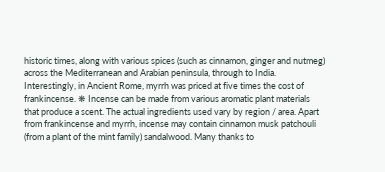historic times, along with various spices (such as cinnamon, ginger and nutmeg) across the Mediterranean and Arabian peninsula, through to India.  Interestingly, in Ancient Rome, myrrh was priced at five times the cost of frankincense. ❋ Incense can be made from various aromatic plant materials that produce a scent. The actual ingredients used vary by region / area. Apart from frankincense and myrrh, incense may contain cinnamon musk patchouli (from a plant of the mint family) sandalwood. Many thanks to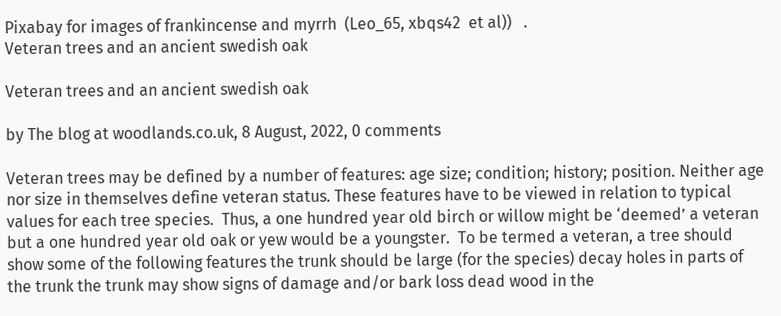Pixabay for images of frankincense and myrrh  (Leo_65, xbqs42  et al))   .
Veteran trees and an ancient swedish oak

Veteran trees and an ancient swedish oak

by The blog at woodlands.co.uk, 8 August, 2022, 0 comments

Veteran trees may be defined by a number of features: age size; condition; history; position. Neither age nor size in themselves define veteran status. These features have to be viewed in relation to typical values for each tree species.  Thus, a one hundred year old birch or willow might be ‘deemed’ a veteran but a one hundred year old oak or yew would be a youngster.  To be termed a veteran, a tree should show some of the following features the trunk should be large (for the species) decay holes in parts of the trunk the trunk may show signs of damage and/or bark loss dead wood in the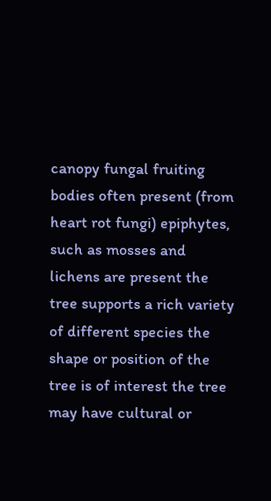canopy fungal fruiting bodies often present (from heart rot fungi) epiphytes, such as mosses and lichens are present the tree supports a rich variety of different species the shape or position of the tree is of interest the tree may have cultural or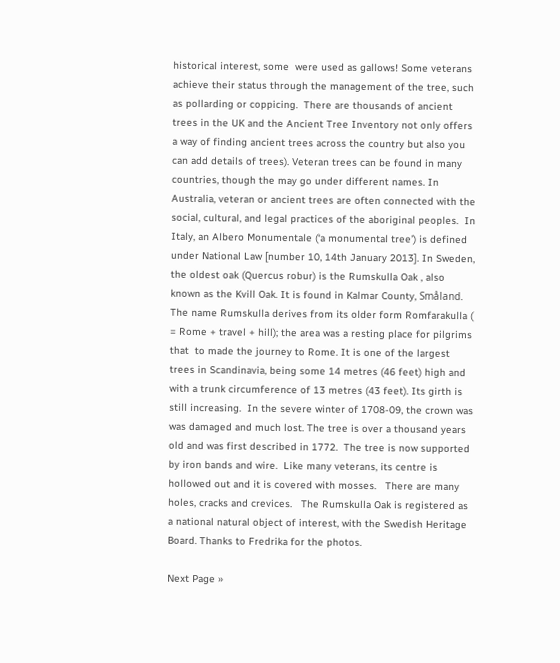historical interest, some  were used as gallows! Some veterans achieve their status through the management of the tree, such as pollarding or coppicing.  There are thousands of ancient trees in the UK and the Ancient Tree Inventory not only offers a way of finding ancient trees across the country but also you can add details of trees). Veteran trees can be found in many countries, though the may go under different names. In Australia, veteran or ancient trees are often connected with the social, cultural, and legal practices of the aboriginal peoples.  In Italy, an Albero Monumentale (‘a monumental tree’) is defined under National Law [number 10, 14th January 2013]. In Sweden, the oldest oak (Quercus robur) is the Rumskulla Oak , also known as the Kvill Oak. It is found in Kalmar County, Småland.  The name Rumskulla derives from its older form Romfarakulla ( = Rome + travel + hill); the area was a resting place for pilgrims that  to made the journey to Rome. It is one of the largest trees in Scandinavia, being some 14 metres (46 feet) high and with a trunk circumference of 13 metres (43 feet). Its girth is still increasing.  In the severe winter of 1708-09, the crown was was damaged and much lost. The tree is over a thousand years old and was first described in 1772.  The tree is now supported by iron bands and wire.  Like many veterans, its centre is hollowed out and it is covered with mosses.   There are many holes, cracks and crevices.   The Rumskulla Oak is registered as a national natural object of interest, with the Swedish Heritage Board. Thanks to Fredrika for the photos.

Next Page »